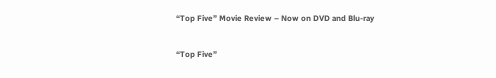“Top Five” Movie Review – Now on DVD and Blu-ray

“Top Five”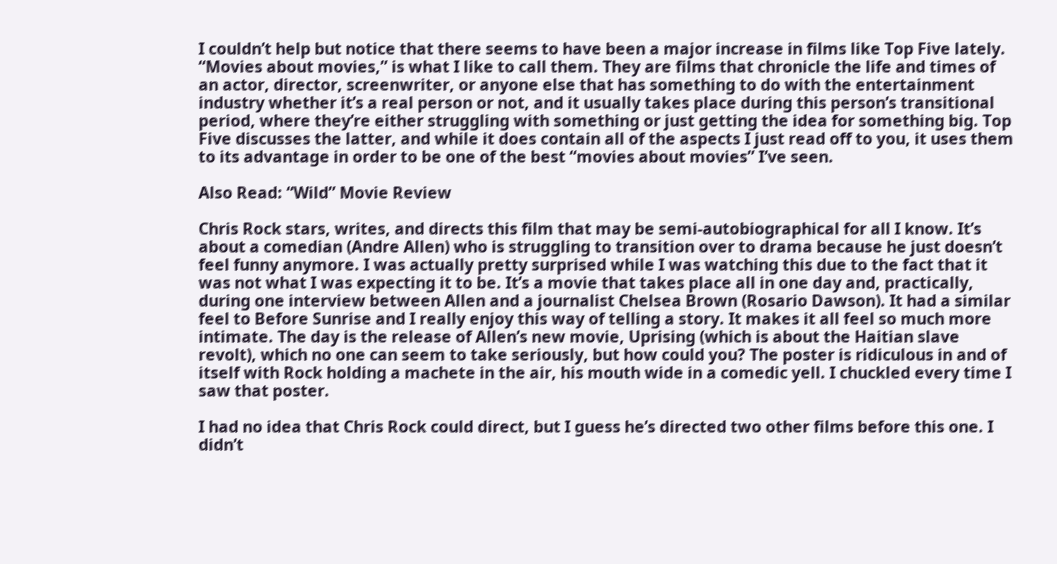I couldn’t help but notice that there seems to have been a major increase in films like Top Five lately. “Movies about movies,” is what I like to call them. They are films that chronicle the life and times of an actor, director, screenwriter, or anyone else that has something to do with the entertainment industry whether it’s a real person or not, and it usually takes place during this person’s transitional period, where they’re either struggling with something or just getting the idea for something big. Top Five discusses the latter, and while it does contain all of the aspects I just read off to you, it uses them to its advantage in order to be one of the best “movies about movies” I’ve seen.

Also Read: “Wild” Movie Review

Chris Rock stars, writes, and directs this film that may be semi-autobiographical for all I know. It’s about a comedian (Andre Allen) who is struggling to transition over to drama because he just doesn’t feel funny anymore. I was actually pretty surprised while I was watching this due to the fact that it was not what I was expecting it to be. It’s a movie that takes place all in one day and, practically, during one interview between Allen and a journalist Chelsea Brown (Rosario Dawson). It had a similar feel to Before Sunrise and I really enjoy this way of telling a story. It makes it all feel so much more intimate. The day is the release of Allen’s new movie, Uprising (which is about the Haitian slave revolt), which no one can seem to take seriously, but how could you? The poster is ridiculous in and of itself with Rock holding a machete in the air, his mouth wide in a comedic yell. I chuckled every time I saw that poster.

I had no idea that Chris Rock could direct, but I guess he’s directed two other films before this one. I didn’t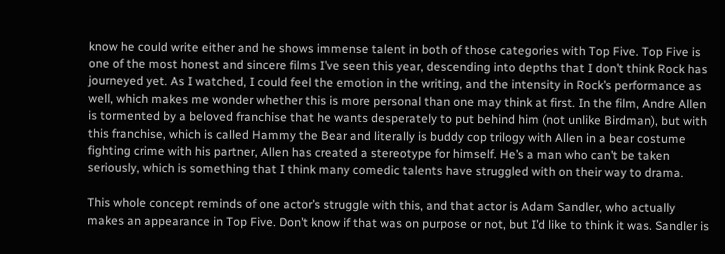know he could write either and he shows immense talent in both of those categories with Top Five. Top Five is one of the most honest and sincere films I’ve seen this year, descending into depths that I don’t think Rock has journeyed yet. As I watched, I could feel the emotion in the writing, and the intensity in Rock’s performance as well, which makes me wonder whether this is more personal than one may think at first. In the film, Andre Allen is tormented by a beloved franchise that he wants desperately to put behind him (not unlike Birdman), but with this franchise, which is called Hammy the Bear and literally is buddy cop trilogy with Allen in a bear costume fighting crime with his partner, Allen has created a stereotype for himself. He’s a man who can’t be taken seriously, which is something that I think many comedic talents have struggled with on their way to drama.

This whole concept reminds of one actor’s struggle with this, and that actor is Adam Sandler, who actually makes an appearance in Top Five. Don’t know if that was on purpose or not, but I’d like to think it was. Sandler is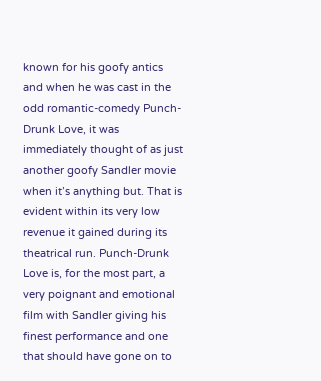known for his goofy antics and when he was cast in the odd romantic-comedy Punch-Drunk Love, it was immediately thought of as just another goofy Sandler movie when it’s anything but. That is evident within its very low revenue it gained during its theatrical run. Punch-Drunk Love is, for the most part, a very poignant and emotional film with Sandler giving his finest performance and one that should have gone on to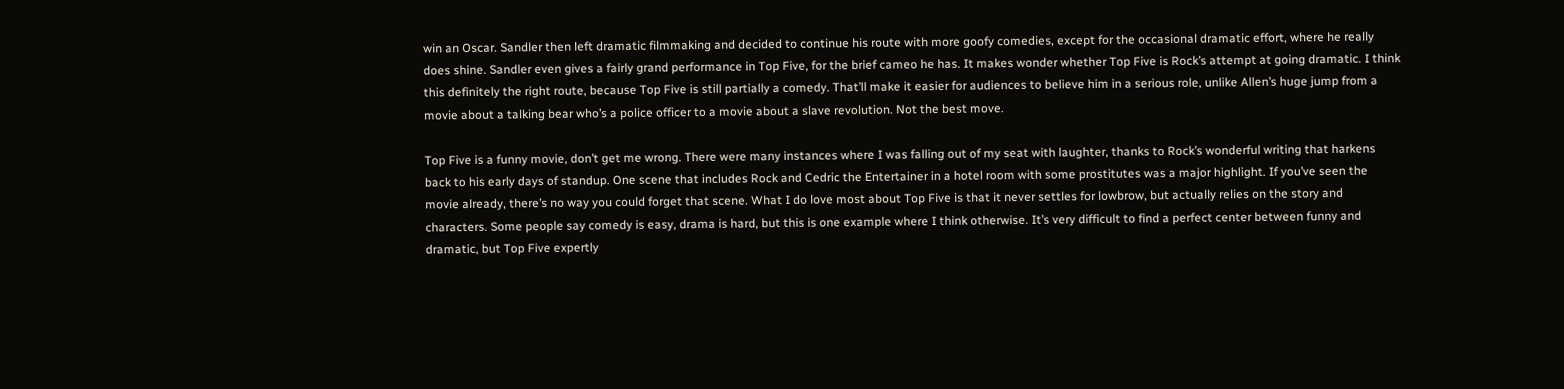win an Oscar. Sandler then left dramatic filmmaking and decided to continue his route with more goofy comedies, except for the occasional dramatic effort, where he really does shine. Sandler even gives a fairly grand performance in Top Five, for the brief cameo he has. It makes wonder whether Top Five is Rock’s attempt at going dramatic. I think this definitely the right route, because Top Five is still partially a comedy. That’ll make it easier for audiences to believe him in a serious role, unlike Allen’s huge jump from a movie about a talking bear who’s a police officer to a movie about a slave revolution. Not the best move.

Top Five is a funny movie, don’t get me wrong. There were many instances where I was falling out of my seat with laughter, thanks to Rock’s wonderful writing that harkens back to his early days of standup. One scene that includes Rock and Cedric the Entertainer in a hotel room with some prostitutes was a major highlight. If you’ve seen the movie already, there’s no way you could forget that scene. What I do love most about Top Five is that it never settles for lowbrow, but actually relies on the story and characters. Some people say comedy is easy, drama is hard, but this is one example where I think otherwise. It’s very difficult to find a perfect center between funny and dramatic, but Top Five expertly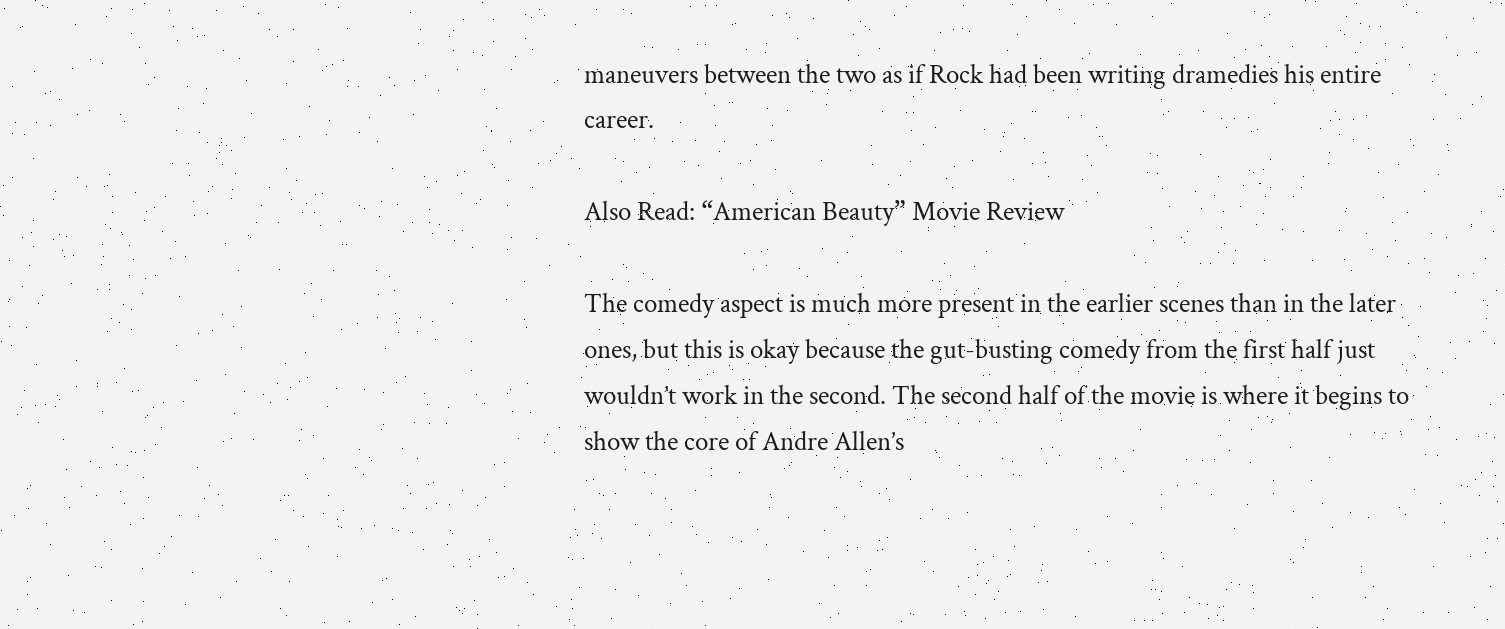maneuvers between the two as if Rock had been writing dramedies his entire career.

Also Read: “American Beauty” Movie Review

The comedy aspect is much more present in the earlier scenes than in the later ones, but this is okay because the gut-busting comedy from the first half just wouldn’t work in the second. The second half of the movie is where it begins to show the core of Andre Allen’s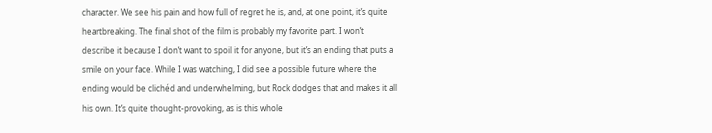character. We see his pain and how full of regret he is, and, at one point, it’s quite heartbreaking. The final shot of the film is probably my favorite part. I won’t describe it because I don’t want to spoil it for anyone, but it’s an ending that puts a smile on your face. While I was watching, I did see a possible future where the ending would be clichéd and underwhelming, but Rock dodges that and makes it all his own. It’s quite thought-provoking, as is this whole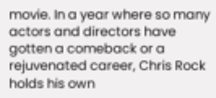movie. In a year where so many actors and directors have gotten a comeback or a rejuvenated career, Chris Rock holds his own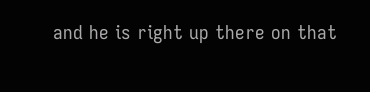and he is right up there on that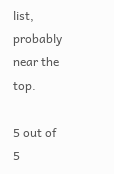list, probably near the top.

5 out of 5